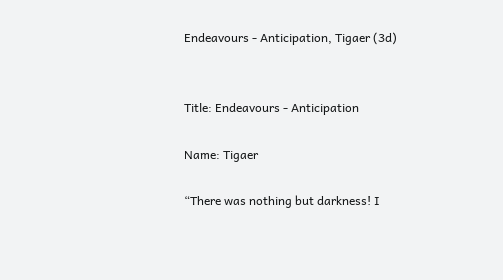Endeavours - Anticipation, Tigaer (3d)


Title: Endeavours - Anticipation

Name: Tigaer

“There was nothing but darkness! I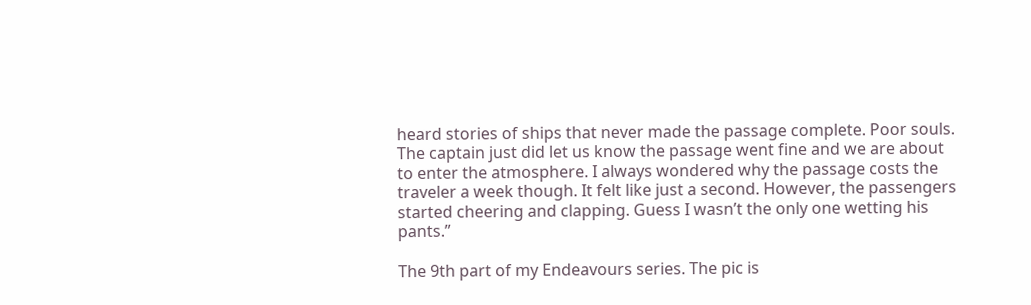heard stories of ships that never made the passage complete. Poor souls. The captain just did let us know the passage went fine and we are about to enter the atmosphere. I always wondered why the passage costs the traveler a week though. It felt like just a second. However, the passengers started cheering and clapping. Guess I wasn’t the only one wetting his pants.”

The 9th part of my Endeavours series. The pic is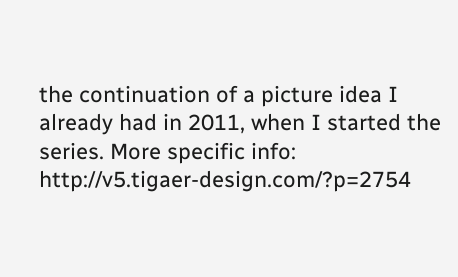the continuation of a picture idea I already had in 2011, when I started the series. More specific info: http://v5.tigaer-design.com/?p=2754